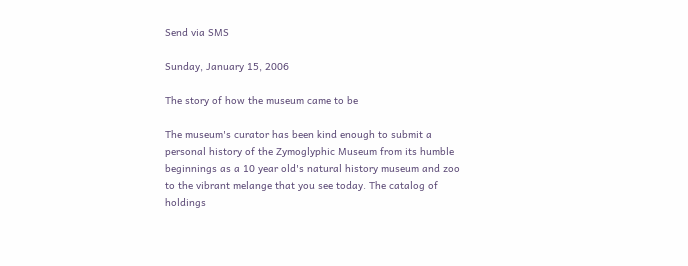Send via SMS

Sunday, January 15, 2006

The story of how the museum came to be

The museum's curator has been kind enough to submit a personal history of the Zymoglyphic Museum from its humble beginnings as a 10 year old's natural history museum and zoo to the vibrant melange that you see today. The catalog of holdings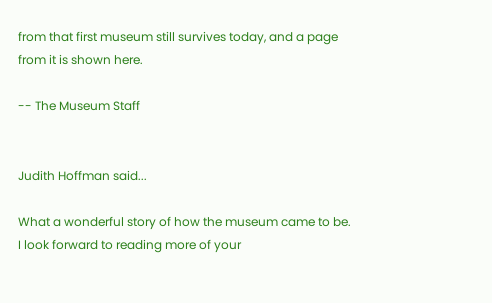from that first museum still survives today, and a page from it is shown here.

-- The Museum Staff


Judith Hoffman said...

What a wonderful story of how the museum came to be. I look forward to reading more of your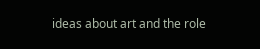ideas about art and the role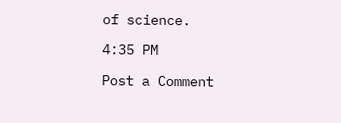of science.

4:35 PM

Post a Comment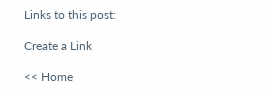Links to this post:

Create a Link

<< Home